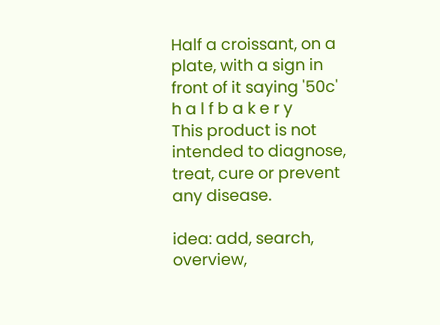Half a croissant, on a plate, with a sign in front of it saying '50c'
h a l f b a k e r y
This product is not intended to diagnose, treat, cure or prevent any disease.

idea: add, search, overview,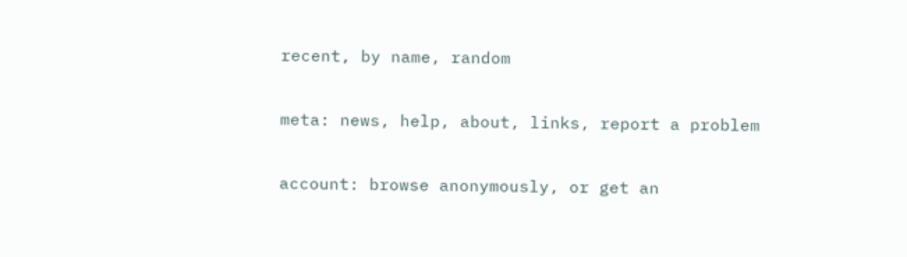recent, by name, random

meta: news, help, about, links, report a problem

account: browse anonymously, or get an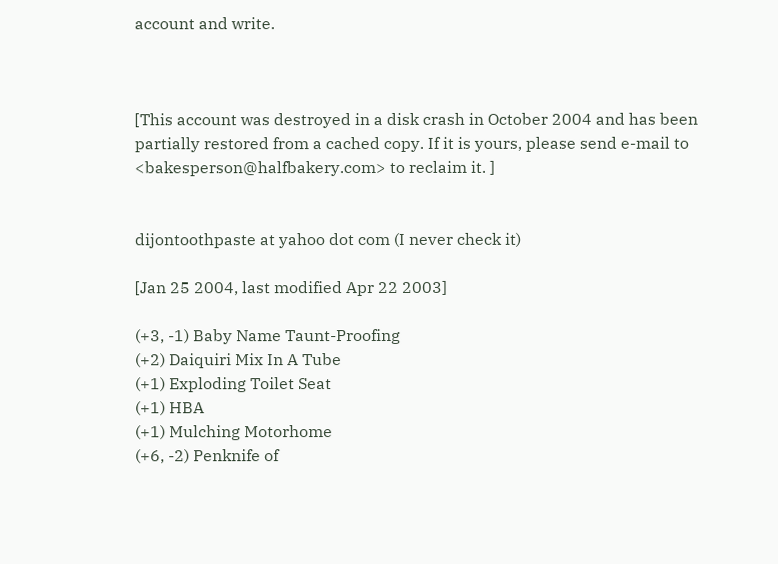account and write.



[This account was destroyed in a disk crash in October 2004 and has been partially restored from a cached copy. If it is yours, please send e-mail to <bakesperson@halfbakery.com> to reclaim it. ]


dijontoothpaste at yahoo dot com (I never check it)

[Jan 25 2004, last modified Apr 22 2003]

(+3, -1) Baby Name Taunt-Proofing
(+2) Daiquiri Mix In A Tube
(+1) Exploding Toilet Seat
(+1) HBA
(+1) Mulching Motorhome
(+6, -2) Penknife of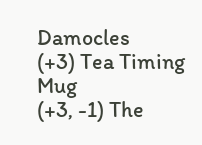Damocles
(+3) Tea Timing Mug
(+3, -1) The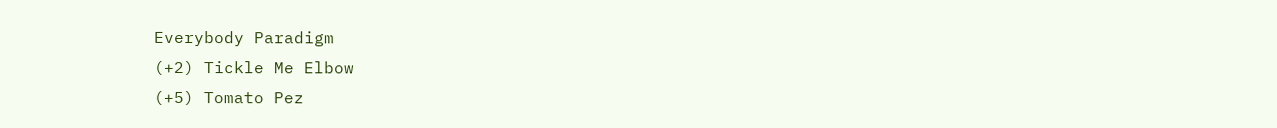Everybody Paradigm
(+2) Tickle Me Elbow
(+5) Tomato Pez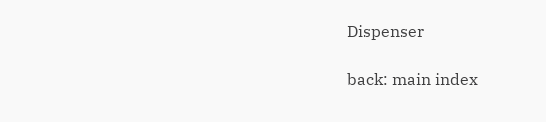Dispenser

back: main index